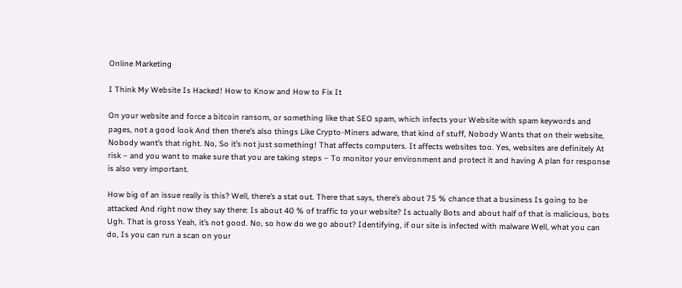Online Marketing

I Think My Website Is Hacked! How to Know and How to Fix It

On your website and force a bitcoin ransom, or something like that SEO spam, which infects your Website with spam keywords and pages, not a good look And then there’s also things Like Crypto-Miners adware, that kind of stuff, Nobody Wants that on their website, Nobody want’s that right. No, So it’s not just something! That affects computers. It affects websites too. Yes, websites are definitely At risk – and you want to make sure that you are taking steps – To monitor your environment and protect it and having A plan for response is also very important.

How big of an issue really is this? Well, there’s a stat out. There that says, there’s about 75 % chance that a business Is going to be attacked And right now they say there: Is about 40 % of traffic to your website? Is actually Bots and about half of that is malicious, bots Ugh. That is gross Yeah, it’s not good. No, so how do we go about? Identifying, if our site is infected with malware Well, what you can do, Is you can run a scan on your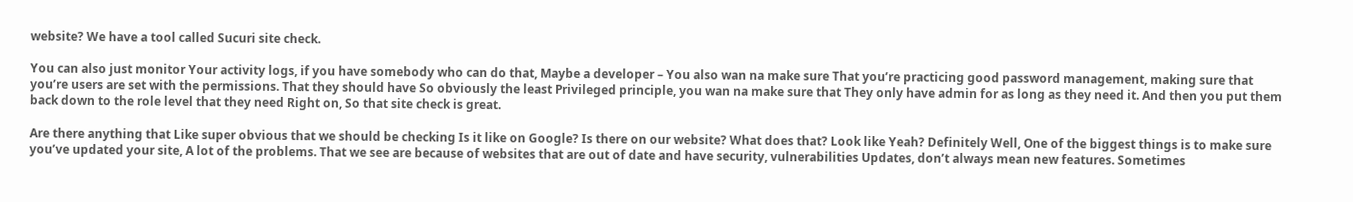website? We have a tool called Sucuri site check.

You can also just monitor Your activity logs, if you have somebody who can do that, Maybe a developer – You also wan na make sure That you’re practicing good password management, making sure that you’re users are set with the permissions. That they should have So obviously the least Privileged principle, you wan na make sure that They only have admin for as long as they need it. And then you put them back down to the role level that they need Right on, So that site check is great.

Are there anything that Like super obvious that we should be checking Is it like on Google? Is there on our website? What does that? Look like Yeah? Definitely Well, One of the biggest things is to make sure you’ve updated your site, A lot of the problems. That we see are because of websites that are out of date and have security, vulnerabilities Updates, don’t always mean new features. Sometimes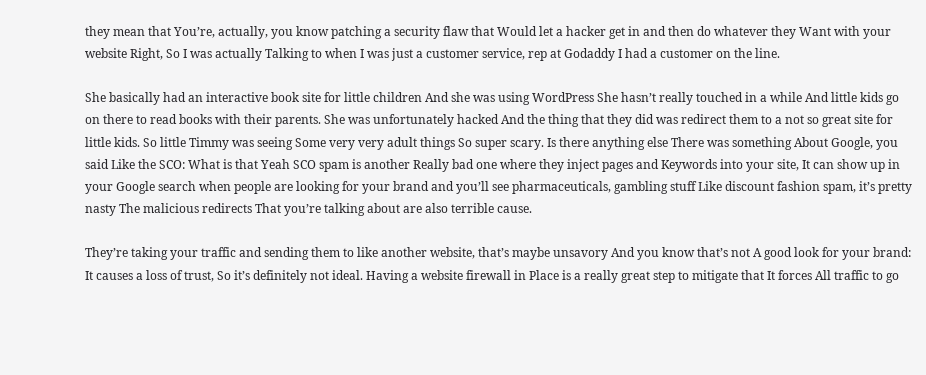they mean that You’re, actually, you know patching a security flaw that Would let a hacker get in and then do whatever they Want with your website Right, So I was actually Talking to when I was just a customer service, rep at Godaddy I had a customer on the line.

She basically had an interactive book site for little children And she was using WordPress She hasn’t really touched in a while And little kids go on there to read books with their parents. She was unfortunately hacked And the thing that they did was redirect them to a not so great site for little kids. So little Timmy was seeing Some very very adult things So super scary. Is there anything else There was something About Google, you said Like the SCO: What is that Yeah SCO spam is another Really bad one where they inject pages and Keywords into your site, It can show up in your Google search when people are looking for your brand and you’ll see pharmaceuticals, gambling stuff Like discount fashion spam, it’s pretty nasty The malicious redirects That you’re talking about are also terrible cause.

They’re taking your traffic and sending them to like another website, that’s maybe unsavory And you know that’s not A good look for your brand: It causes a loss of trust, So it’s definitely not ideal. Having a website firewall in Place is a really great step to mitigate that It forces All traffic to go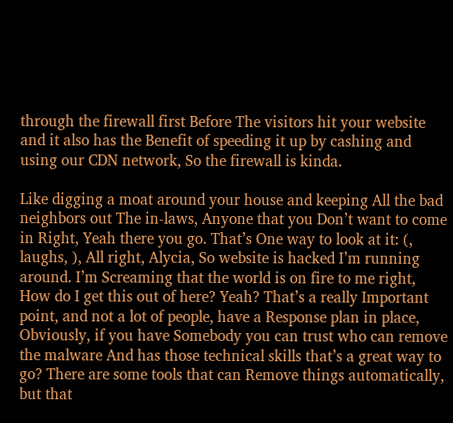through the firewall first Before The visitors hit your website and it also has the Benefit of speeding it up by cashing and using our CDN network, So the firewall is kinda.

Like digging a moat around your house and keeping All the bad neighbors out The in-laws, Anyone that you Don’t want to come in Right, Yeah there you go. That’s One way to look at it: (, laughs, ), All right, Alycia, So website is hacked I’m running around. I’m Screaming that the world is on fire to me right, How do I get this out of here? Yeah? That’s a really Important point, and not a lot of people, have a Response plan in place, Obviously, if you have Somebody you can trust who can remove the malware And has those technical skills that’s a great way to go? There are some tools that can Remove things automatically, but that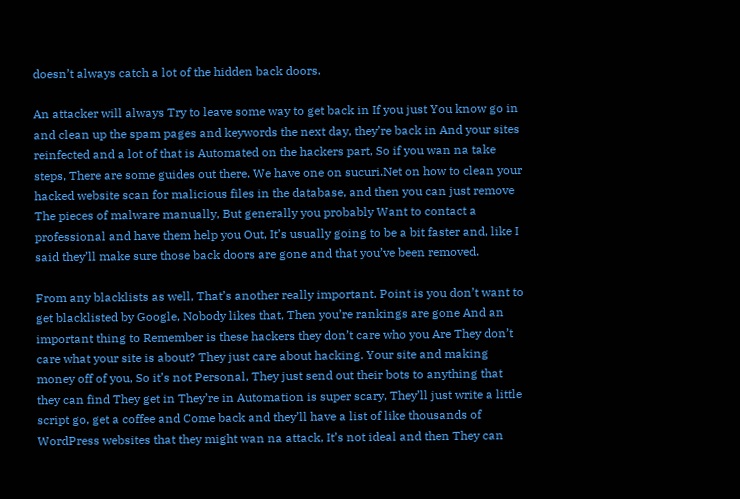doesn’t always catch a lot of the hidden back doors.

An attacker will always Try to leave some way to get back in If you just You know go in and clean up the spam pages and keywords the next day, they’re back in And your sites reinfected and a lot of that is Automated on the hackers part, So if you wan na take steps, There are some guides out there. We have one on sucuri.Net on how to clean your hacked website scan for malicious files in the database, and then you can just remove The pieces of malware manually, But generally you probably Want to contact a professional and have them help you Out, It’s usually going to be a bit faster and, like I said they’ll make sure those back doors are gone and that you’ve been removed.

From any blacklists as well, That’s another really important. Point is you don’t want to get blacklisted by Google, Nobody likes that, Then you’re rankings are gone And an important thing to Remember is these hackers they don’t care who you Are They don’t care what your site is about? They just care about hacking. Your site and making money off of you, So it’s not Personal, They just send out their bots to anything that they can find They get in They’re in Automation is super scary, They’ll just write a little script go, get a coffee and Come back and they’ll have a list of like thousands of WordPress websites that they might wan na attack, It’s not ideal and then They can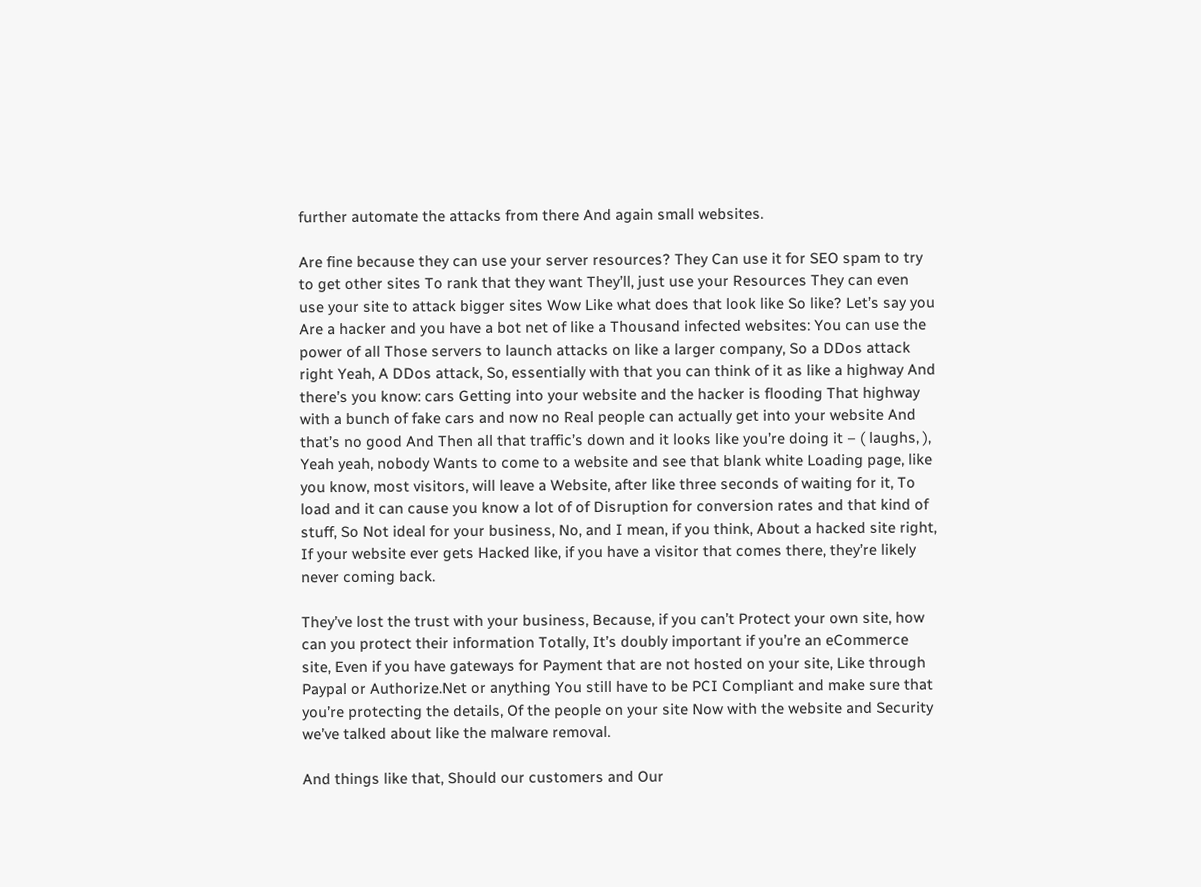further automate the attacks from there And again small websites.

Are fine because they can use your server resources? They Can use it for SEO spam to try to get other sites To rank that they want They’ll, just use your Resources They can even use your site to attack bigger sites Wow Like what does that look like So like? Let’s say you Are a hacker and you have a bot net of like a Thousand infected websites: You can use the power of all Those servers to launch attacks on like a larger company, So a DDos attack right Yeah, A DDos attack, So, essentially with that you can think of it as like a highway And there’s you know: cars Getting into your website and the hacker is flooding That highway with a bunch of fake cars and now no Real people can actually get into your website And that’s no good And Then all that traffic’s down and it looks like you’re doing it – ( laughs, ), Yeah yeah, nobody Wants to come to a website and see that blank white Loading page, like you know, most visitors, will leave a Website, after like three seconds of waiting for it, To load and it can cause you know a lot of of Disruption for conversion rates and that kind of stuff, So Not ideal for your business, No, and I mean, if you think, About a hacked site right, If your website ever gets Hacked like, if you have a visitor that comes there, they’re likely never coming back.

They’ve lost the trust with your business, Because, if you can’t Protect your own site, how can you protect their information Totally, It’s doubly important if you’re an eCommerce site, Even if you have gateways for Payment that are not hosted on your site, Like through Paypal or Authorize.Net or anything You still have to be PCI Compliant and make sure that you’re protecting the details, Of the people on your site Now with the website and Security we’ve talked about like the malware removal.

And things like that, Should our customers and Our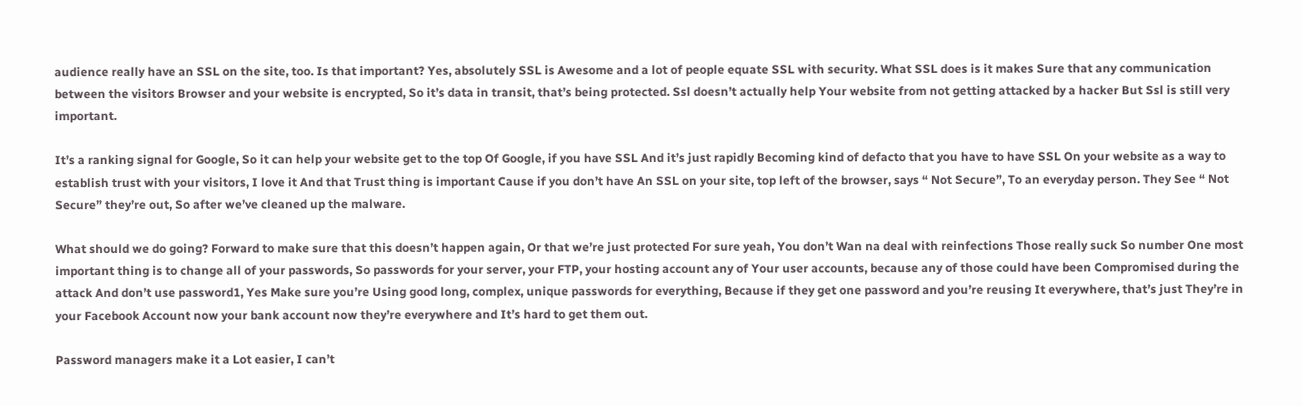audience really have an SSL on the site, too. Is that important? Yes, absolutely SSL is Awesome and a lot of people equate SSL with security. What SSL does is it makes Sure that any communication between the visitors Browser and your website is encrypted, So it’s data in transit, that’s being protected. Ssl doesn’t actually help Your website from not getting attacked by a hacker But Ssl is still very important.

It’s a ranking signal for Google, So it can help your website get to the top Of Google, if you have SSL And it’s just rapidly Becoming kind of defacto that you have to have SSL On your website as a way to establish trust with your visitors, I love it And that Trust thing is important Cause if you don’t have An SSL on your site, top left of the browser, says “ Not Secure”, To an everyday person. They See “ Not Secure” they’re out, So after we’ve cleaned up the malware.

What should we do going? Forward to make sure that this doesn’t happen again, Or that we’re just protected For sure yeah, You don’t Wan na deal with reinfections Those really suck So number One most important thing is to change all of your passwords, So passwords for your server, your FTP, your hosting account any of Your user accounts, because any of those could have been Compromised during the attack And don’t use password1, Yes Make sure you’re Using good long, complex, unique passwords for everything, Because if they get one password and you’re reusing It everywhere, that’s just They’re in your Facebook Account now your bank account now they’re everywhere and It’s hard to get them out.

Password managers make it a Lot easier, I can’t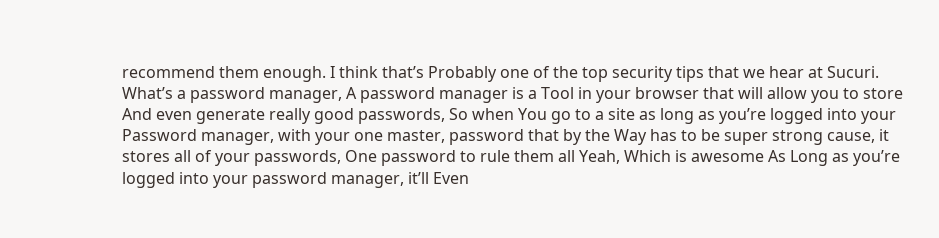recommend them enough. I think that’s Probably one of the top security tips that we hear at Sucuri. What’s a password manager, A password manager is a Tool in your browser that will allow you to store And even generate really good passwords, So when You go to a site as long as you’re logged into your Password manager, with your one master, password that by the Way has to be super strong cause, it stores all of your passwords, One password to rule them all Yeah, Which is awesome As Long as you’re logged into your password manager, it’ll Even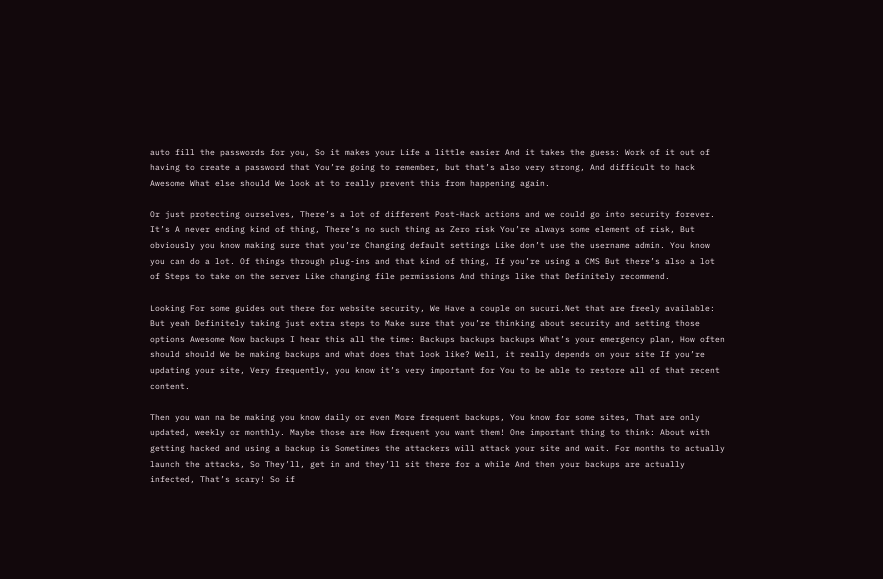auto fill the passwords for you, So it makes your Life a little easier And it takes the guess: Work of it out of having to create a password that You’re going to remember, but that’s also very strong, And difficult to hack Awesome What else should We look at to really prevent this from happening again.

Or just protecting ourselves, There’s a lot of different Post-Hack actions and we could go into security forever. It’s A never ending kind of thing, There’s no such thing as Zero risk You’re always some element of risk, But obviously you know making sure that you’re Changing default settings Like don’t use the username admin. You know you can do a lot. Of things through plug-ins and that kind of thing, If you’re using a CMS But there’s also a lot of Steps to take on the server Like changing file permissions And things like that Definitely recommend.

Looking For some guides out there for website security, We Have a couple on sucuri.Net that are freely available: But yeah Definitely taking just extra steps to Make sure that you’re thinking about security and setting those options Awesome Now backups I hear this all the time: Backups backups backups What’s your emergency plan, How often should should We be making backups and what does that look like? Well, it really depends on your site If you’re updating your site, Very frequently, you know it’s very important for You to be able to restore all of that recent content.

Then you wan na be making you know daily or even More frequent backups, You know for some sites, That are only updated, weekly or monthly. Maybe those are How frequent you want them! One important thing to think: About with getting hacked and using a backup is Sometimes the attackers will attack your site and wait. For months to actually launch the attacks, So They’ll, get in and they’ll sit there for a while And then your backups are actually infected, That’s scary! So if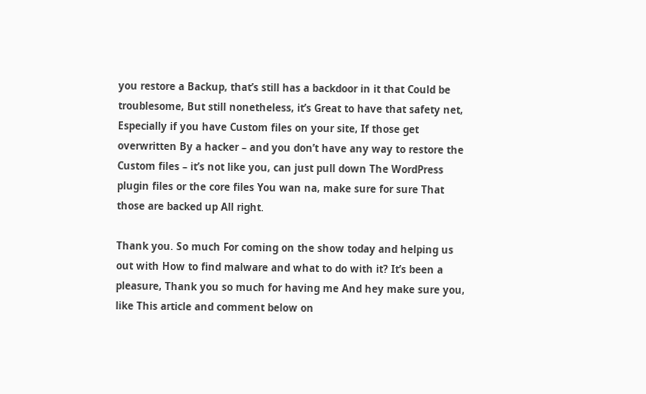you restore a Backup, that’s still has a backdoor in it that Could be troublesome, But still nonetheless, it’s Great to have that safety net, Especially if you have Custom files on your site, If those get overwritten By a hacker – and you don’t have any way to restore the Custom files – it’s not like you, can just pull down The WordPress plugin files or the core files You wan na, make sure for sure That those are backed up All right.

Thank you. So much For coming on the show today and helping us out with How to find malware and what to do with it? It’s been a pleasure, Thank you so much for having me And hey make sure you, like This article and comment below on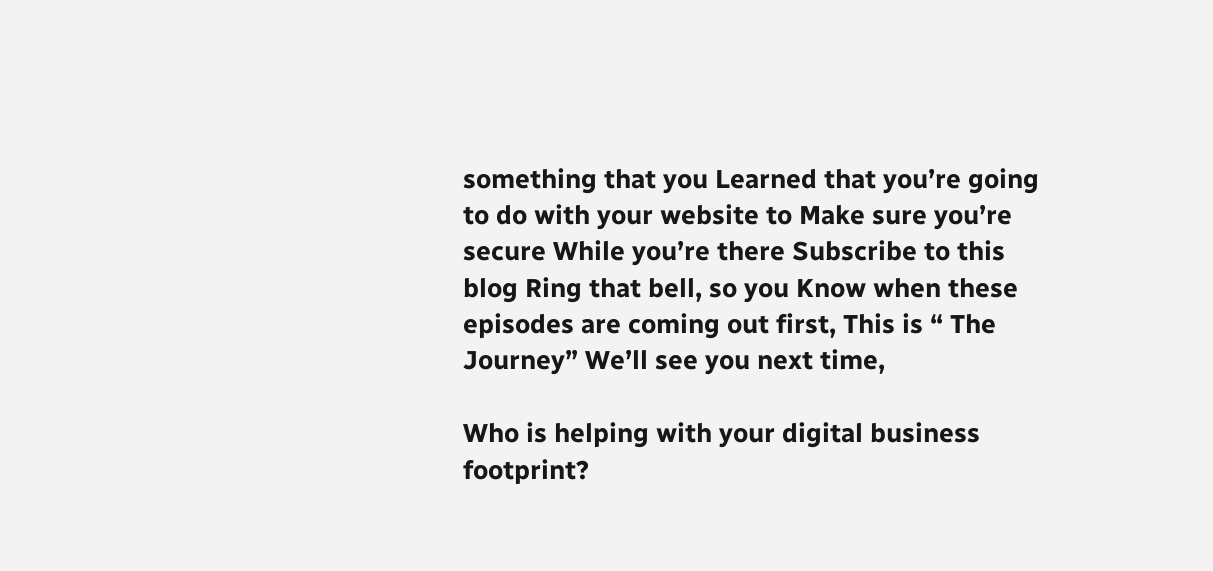something that you Learned that you’re going to do with your website to Make sure you’re secure While you’re there Subscribe to this blog Ring that bell, so you Know when these episodes are coming out first, This is “ The Journey” We’ll see you next time,

Who is helping with your digital business footprint?